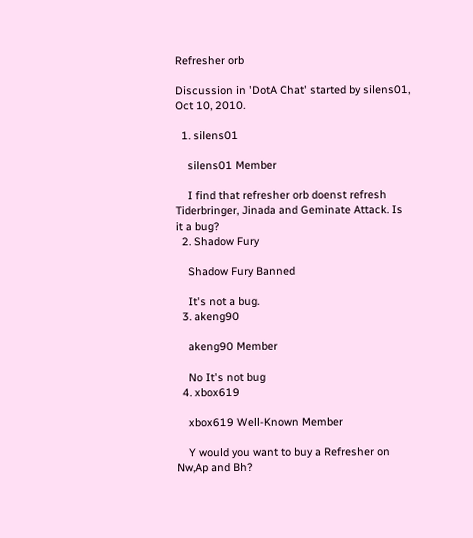Refresher orb

Discussion in 'DotA Chat' started by silens01, Oct 10, 2010.

  1. silens01

    silens01 Member

    I find that refresher orb doenst refresh Tiderbringer, Jinada and Geminate Attack. Is it a bug?
  2. Shadow Fury

    Shadow Fury Banned

    It's not a bug.
  3. akeng90

    akeng90 Member

    No It's not bug
  4. xbox619

    xbox619 Well-Known Member

    Y would you want to buy a Refresher on Nw,Ap and Bh?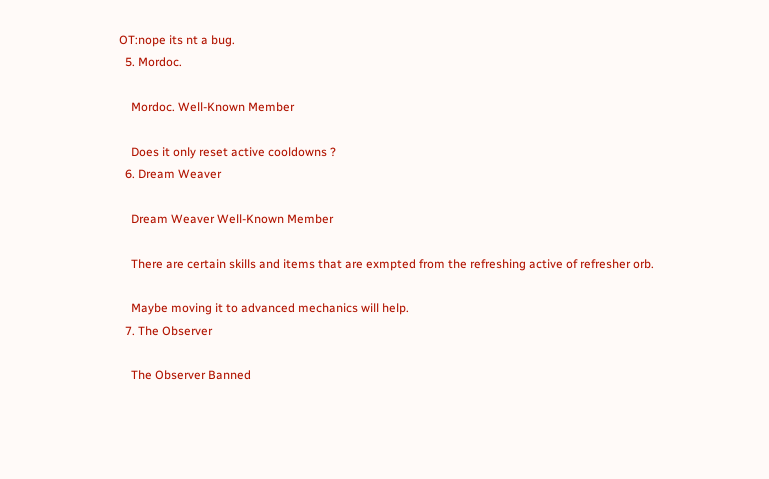OT:nope its nt a bug.
  5. Mordoc.

    Mordoc. Well-Known Member

    Does it only reset active cooldowns ?
  6. Dream Weaver

    Dream Weaver Well-Known Member

    There are certain skills and items that are exmpted from the refreshing active of refresher orb.

    Maybe moving it to advanced mechanics will help.
  7. The Observer

    The Observer Banned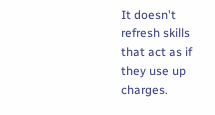It doesn't refresh skills that act as if they use up charges.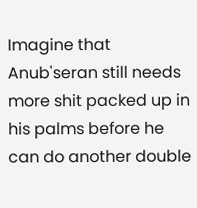Imagine that Anub'seran still needs more shit packed up in his palms before he can do another double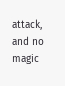attack, and no magic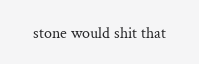stone would shit that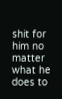shit for him no matter what he does to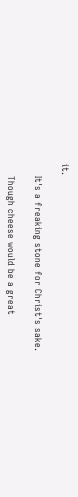it.

    It's a freaking stone for Christ's sake.

    Though cheese would be a great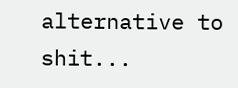alternative to shit...